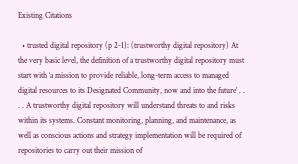Existing Citations

  • trusted digital repository (p 2-1): (trustworthy digital repository) At the very basic level, the definition of a trustworthy digital repository must start with ‘a mission to provide reliable, long-term access to managed digital resources to its Designated Community, now and into the future’ . . . . A trustworthy digital repository will understand threats to and risks within its systems. Constant monitoring, planning, and maintenance, as well as conscious actions and strategy implementation will be required of repositories to carry out their mission of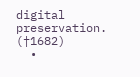digital preservation. (†1682)
  •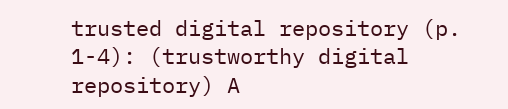trusted digital repository (p. 1-4): (trustworthy digital repository) A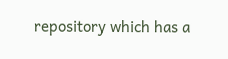repository which has a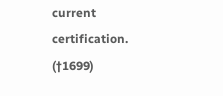current certification. (†1699)